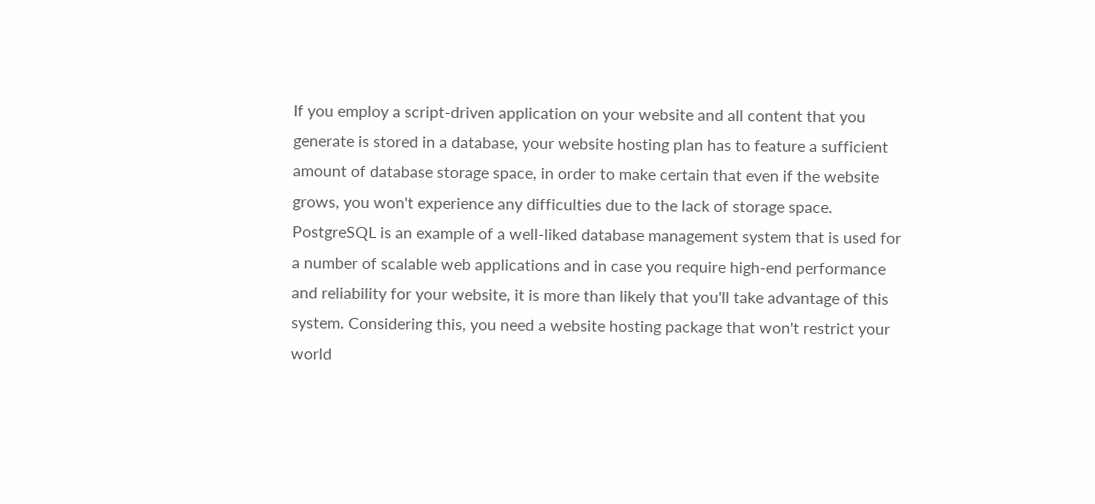If you employ a script-driven application on your website and all content that you generate is stored in a database, your website hosting plan has to feature a sufficient amount of database storage space, in order to make certain that even if the website grows, you won't experience any difficulties due to the lack of storage space. PostgreSQL is an example of a well-liked database management system that is used for a number of scalable web applications and in case you require high-end performance and reliability for your website, it is more than likely that you'll take advantage of this system. Considering this, you need a website hosting package that won't restrict your world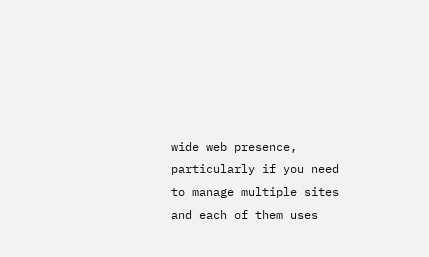wide web presence, particularly if you need to manage multiple sites and each of them uses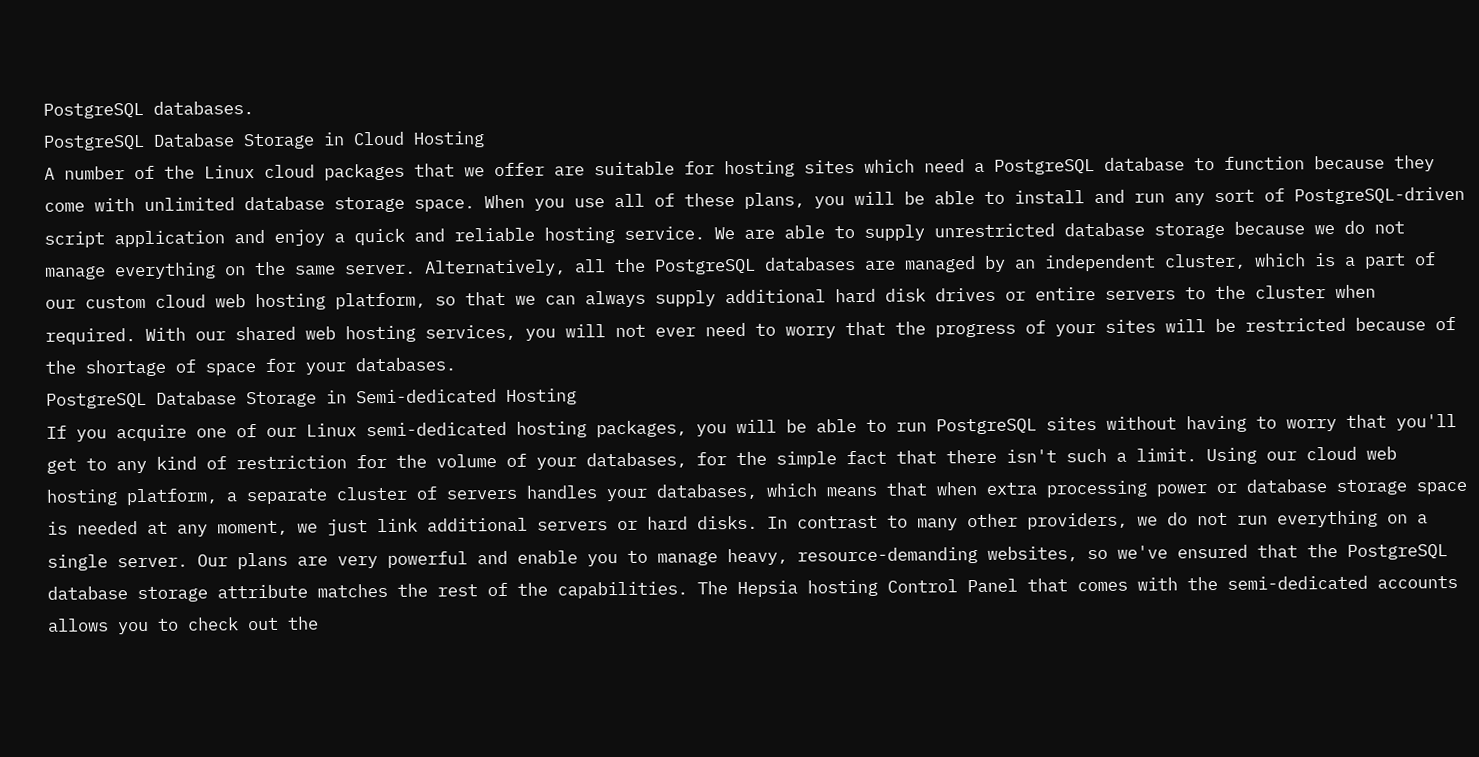PostgreSQL databases.
PostgreSQL Database Storage in Cloud Hosting
A number of the Linux cloud packages that we offer are suitable for hosting sites which need a PostgreSQL database to function because they come with unlimited database storage space. When you use all of these plans, you will be able to install and run any sort of PostgreSQL-driven script application and enjoy a quick and reliable hosting service. We are able to supply unrestricted database storage because we do not manage everything on the same server. Alternatively, all the PostgreSQL databases are managed by an independent cluster, which is a part of our custom cloud web hosting platform, so that we can always supply additional hard disk drives or entire servers to the cluster when required. With our shared web hosting services, you will not ever need to worry that the progress of your sites will be restricted because of the shortage of space for your databases.
PostgreSQL Database Storage in Semi-dedicated Hosting
If you acquire one of our Linux semi-dedicated hosting packages, you will be able to run PostgreSQL sites without having to worry that you'll get to any kind of restriction for the volume of your databases, for the simple fact that there isn't such a limit. Using our cloud web hosting platform, a separate cluster of servers handles your databases, which means that when extra processing power or database storage space is needed at any moment, we just link additional servers or hard disks. In contrast to many other providers, we do not run everything on a single server. Our plans are very powerful and enable you to manage heavy, resource-demanding websites, so we've ensured that the PostgreSQL database storage attribute matches the rest of the capabilities. The Hepsia hosting Control Panel that comes with the semi-dedicated accounts allows you to check out the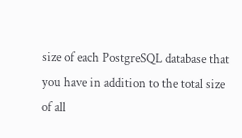size of each PostgreSQL database that you have in addition to the total size of all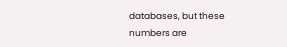databases, but these numbers are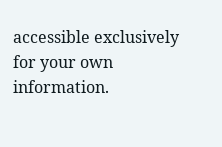accessible exclusively for your own information.